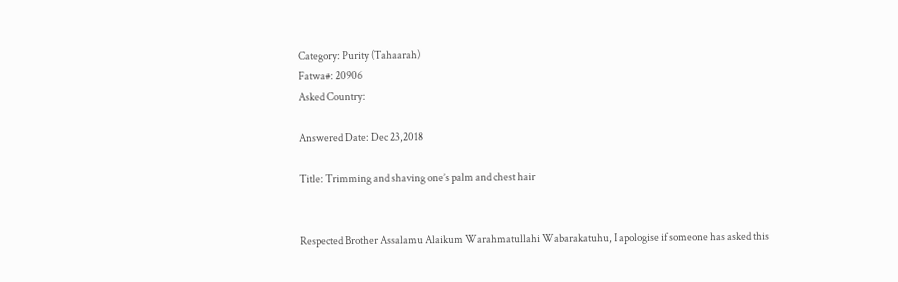Category: Purity (Tahaarah)
Fatwa#: 20906
Asked Country:

Answered Date: Dec 23,2018

Title: Trimming and shaving one’s palm and chest hair


Respected Brother Assalamu Alaikum Warahmatullahi Wabarakatuhu, I apologise if someone has asked this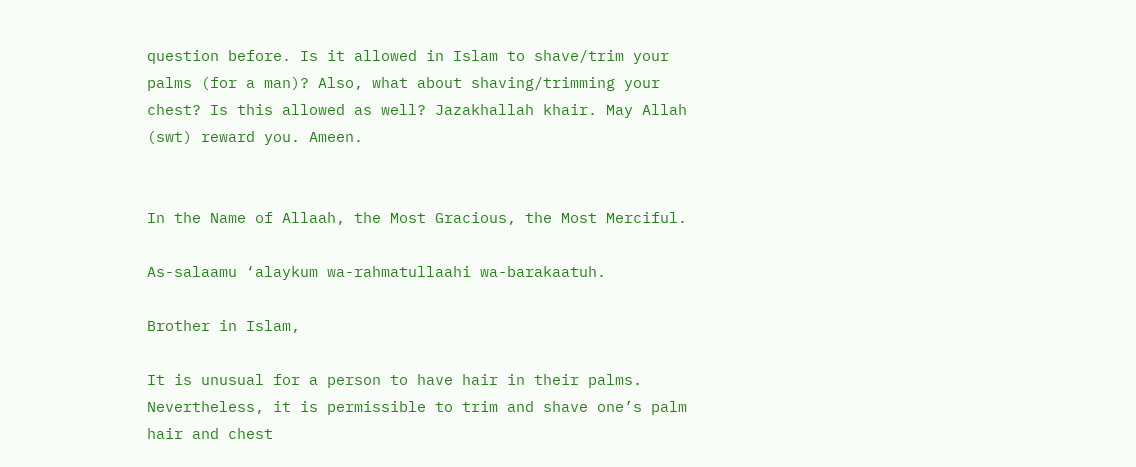question before. Is it allowed in Islam to shave/trim your palms (for a man)? Also, what about shaving/trimming your chest? Is this allowed as well? Jazakhallah khair. May Allah (swt) reward you. Ameen.


In the Name of Allaah, the Most Gracious, the Most Merciful.

As-salaamu ‘alaykum wa-rahmatullaahi wa-barakaatuh.

Brother in Islam,

It is unusual for a person to have hair in their palms. Nevertheless, it is permissible to trim and shave one’s palm hair and chest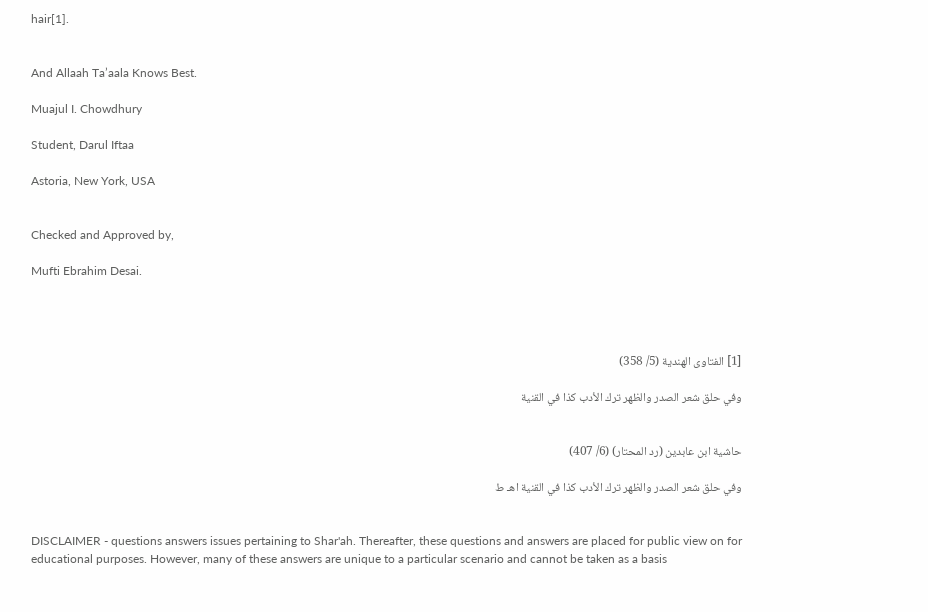hair[1].


And Allaah Ta’aala Knows Best.

Muajul I. Chowdhury

Student, Darul Iftaa

Astoria, New York, USA


Checked and Approved by,

Mufti Ebrahim Desai.




[1] الفتاوى الهندية (5/ 358)

وفي حلق شعر الصدر والظهر ترك الأدب كذا في القنية


حاشية ابن عابدين (رد المحتار) (6/ 407)

وفي حلق شعر الصدر والظهر ترك الأدب كذا في القنية اهـ ط


DISCLAIMER - questions answers issues pertaining to Shar'ah. Thereafter, these questions and answers are placed for public view on for educational purposes. However, many of these answers are unique to a particular scenario and cannot be taken as a basis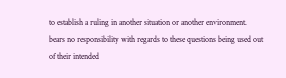to establish a ruling in another situation or another environment. bears no responsibility with regards to these questions being used out of their intended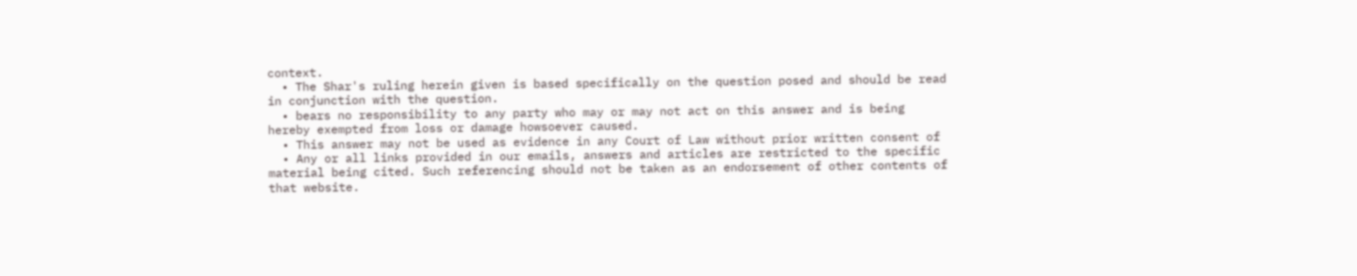context.
  • The Shar's ruling herein given is based specifically on the question posed and should be read in conjunction with the question.
  • bears no responsibility to any party who may or may not act on this answer and is being hereby exempted from loss or damage howsoever caused.
  • This answer may not be used as evidence in any Court of Law without prior written consent of
  • Any or all links provided in our emails, answers and articles are restricted to the specific material being cited. Such referencing should not be taken as an endorsement of other contents of that website.